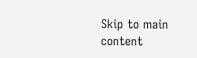Skip to main content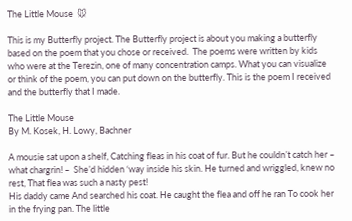The Little Mouse  🐭

This is my Butterfly project. The Butterfly project is about you making a butterfly based on the poem that you chose or received.  The poems were written by kids who were at the Terezin, one of many concentration camps. What you can visualize or think of the poem, you can put down on the butterfly. This is the poem I received and the butterfly that I made.

The Little Mouse
By M. Kosek, H. Lowy, Bachner

A mousie sat upon a shelf, Catching fleas in his coat of fur. But he couldn’t catch her – what chargrin! –  She’d hidden ‘way inside his skin. He turned and wriggled, knew no rest, That flea was such a nasty pest!
His daddy came And searched his coat. He caught the flea and off he ran To cook her in the frying pan. The little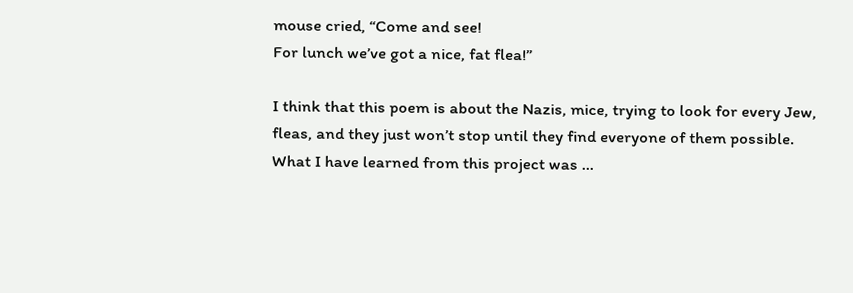mouse cried, “Come and see!
For lunch we’ve got a nice, fat flea!”

I think that this poem is about the Nazis, mice, trying to look for every Jew, fleas, and they just won’t stop until they find everyone of them possible. What I have learned from this project was …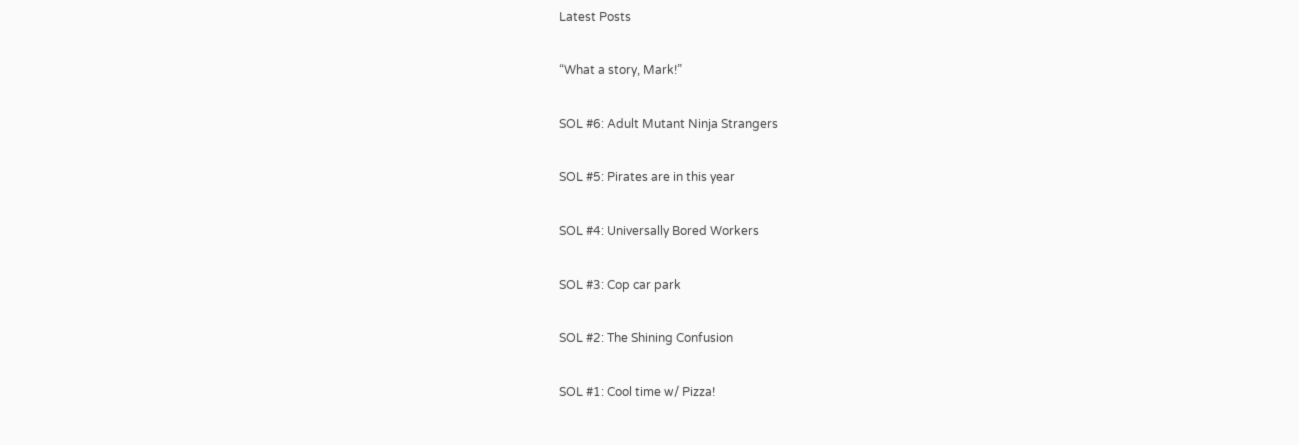Latest Posts

“What a story, Mark!”

SOL #6: Adult Mutant Ninja Strangers

SOL #5: Pirates are in this year

SOL #4: Universally Bored Workers

SOL #3: Cop car park

SOL #2: The Shining Confusion

SOL #1: Cool time w/ Pizza!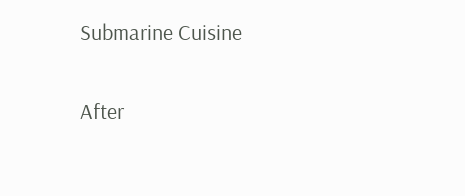Submarine Cuisine

After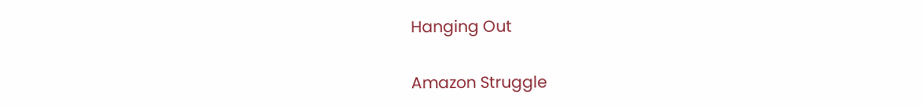Hanging Out

Amazon Struggle